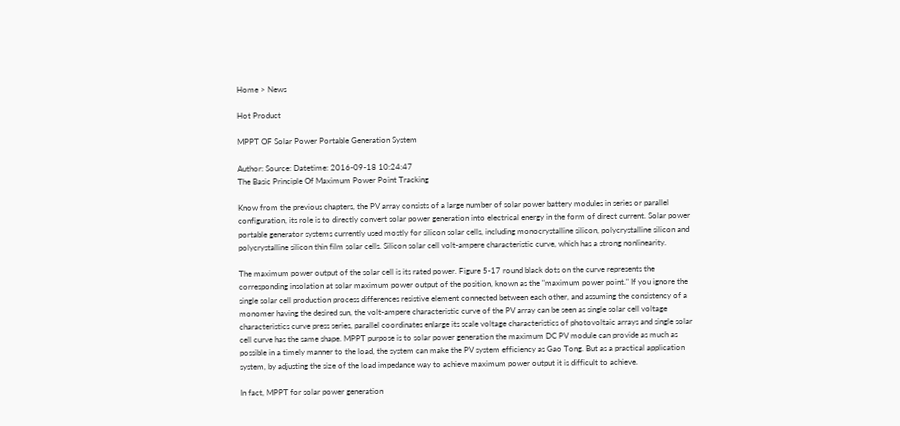Home > News

Hot Product

MPPT OF Solar Power Portable Generation System

Author: Source: Datetime: 2016-09-18 10:24:47
The Basic Principle Of Maximum Power Point Tracking

Know from the previous chapters, the PV array consists of a large number of solar power battery modules in series or parallel configuration, its role is to directly convert solar power generation into electrical energy in the form of direct current. Solar power portable generator systems currently used mostly for silicon solar cells, including monocrystalline silicon, polycrystalline silicon and polycrystalline silicon thin film solar cells. Silicon solar cell volt-ampere characteristic curve, which has a strong nonlinearity.

The maximum power output of the solar cell is its rated power. Figure 5-17 round black dots on the curve represents the corresponding insolation at solar maximum power output of the position, known as the "maximum power point." If you ignore the single solar cell production process differences resistive element connected between each other, and assuming the consistency of a monomer having the desired sun, the volt-ampere characteristic curve of the PV array can be seen as single solar cell voltage characteristics curve press series, parallel coordinates enlarge its scale voltage characteristics of photovoltaic arrays and single solar cell curve has the same shape. MPPT purpose is to solar power generation the maximum DC PV module can provide as much as possible in a timely manner to the load, the system can make the PV system efficiency as Gao Tong. But as a practical application system, by adjusting the size of the load impedance way to achieve maximum power output it is difficult to achieve.

In fact, MPPT for solar power generation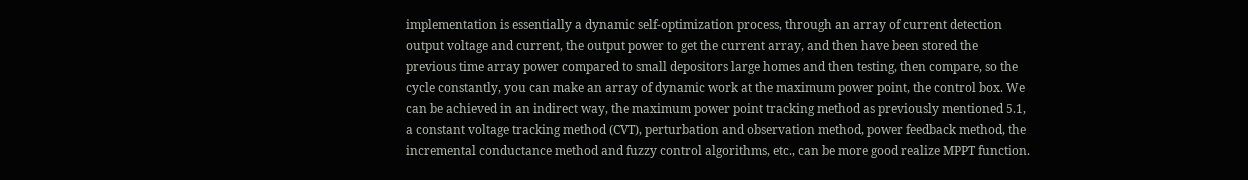implementation is essentially a dynamic self-optimization process, through an array of current detection output voltage and current, the output power to get the current array, and then have been stored the previous time array power compared to small depositors large homes and then testing, then compare, so the cycle constantly, you can make an array of dynamic work at the maximum power point, the control box. We can be achieved in an indirect way, the maximum power point tracking method as previously mentioned 5.1, a constant voltage tracking method (CVT), perturbation and observation method, power feedback method, the incremental conductance method and fuzzy control algorithms, etc., can be more good realize MPPT function.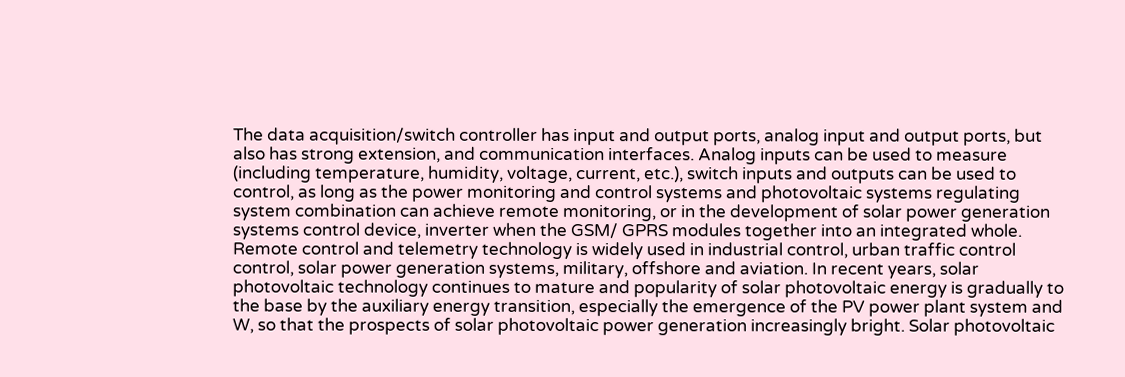The data acquisition/switch controller has input and output ports, analog input and output ports, but also has strong extension, and communication interfaces. Analog inputs can be used to measure (including temperature, humidity, voltage, current, etc.), switch inputs and outputs can be used to control, as long as the power monitoring and control systems and photovoltaic systems regulating system combination can achieve remote monitoring, or in the development of solar power generation systems control device, inverter when the GSM/ GPRS modules together into an integrated whole.
Remote control and telemetry technology is widely used in industrial control, urban traffic control control, solar power generation systems, military, offshore and aviation. In recent years, solar photovoltaic technology continues to mature and popularity of solar photovoltaic energy is gradually to the base by the auxiliary energy transition, especially the emergence of the PV power plant system and W, so that the prospects of solar photovoltaic power generation increasingly bright. Solar photovoltaic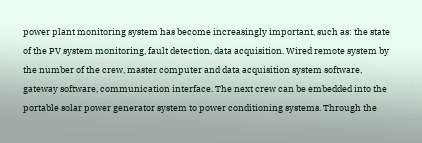power plant monitoring system has become increasingly important, such as: the state of the PV system monitoring, fault detection, data acquisition. Wired remote system by the number of the crew, master computer and data acquisition system software, gateway software, communication interface. The next crew can be embedded into the portable solar power generator system to power conditioning systems. Through the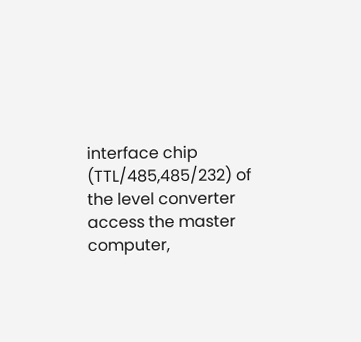interface chip (TTL/485,485/232) of the level converter access the master computer,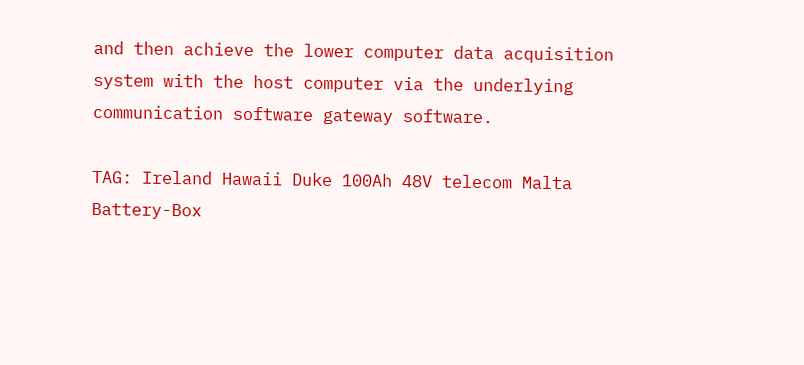and then achieve the lower computer data acquisition system with the host computer via the underlying communication software gateway software.

TAG: Ireland Hawaii Duke 100Ah 48V telecom Malta Battery-Box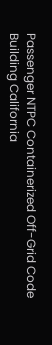Passenger NTPC Containerized Off-Grid Code Building California